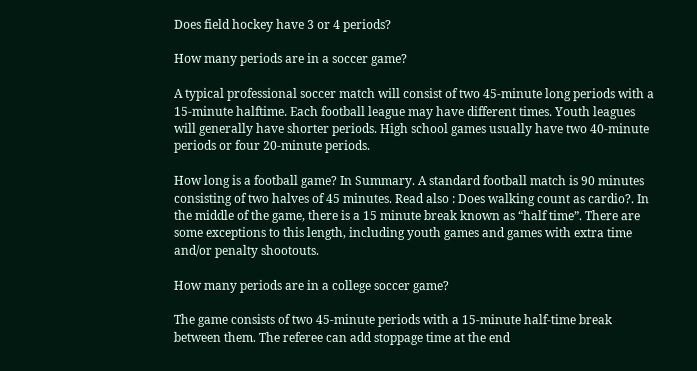Does field hockey have 3 or 4 periods?

How many periods are in a soccer game?

A typical professional soccer match will consist of two 45-minute long periods with a 15-minute halftime. Each football league may have different times. Youth leagues will generally have shorter periods. High school games usually have two 40-minute periods or four 20-minute periods.

How long is a football game? In Summary. A standard football match is 90 minutes consisting of two halves of 45 minutes. Read also : Does walking count as cardio?. In the middle of the game, there is a 15 minute break known as “half time”. There are some exceptions to this length, including youth games and games with extra time and/or penalty shootouts.

How many periods are in a college soccer game?

The game consists of two 45-minute periods with a 15-minute half-time break between them. The referee can add stoppage time at the end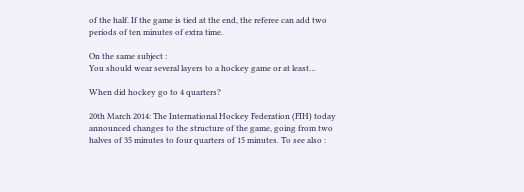of the half. If the game is tied at the end, the referee can add two periods of ten minutes of extra time.

On the same subject :
You should wear several layers to a hockey game or at least…

When did hockey go to 4 quarters?

20th March 2014: The International Hockey Federation (FIH) today announced changes to the structure of the game, going from two halves of 35 minutes to four quarters of 15 minutes. To see also :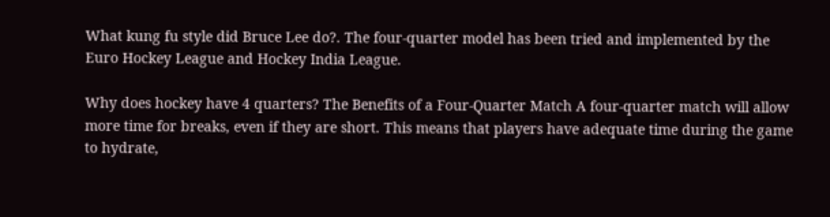What kung fu style did Bruce Lee do?. The four-quarter model has been tried and implemented by the Euro Hockey League and Hockey India League.

Why does hockey have 4 quarters? The Benefits of a Four-Quarter Match A four-quarter match will allow more time for breaks, even if they are short. This means that players have adequate time during the game to hydrate,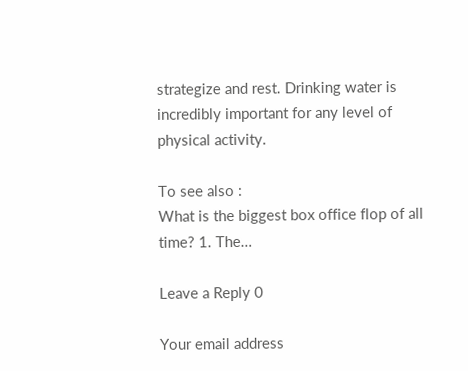strategize and rest. Drinking water is incredibly important for any level of physical activity.

To see also :
What is the biggest box office flop of all time? 1. The…

Leave a Reply 0

Your email address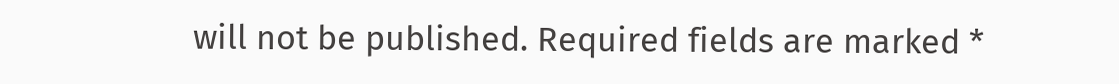will not be published. Required fields are marked *